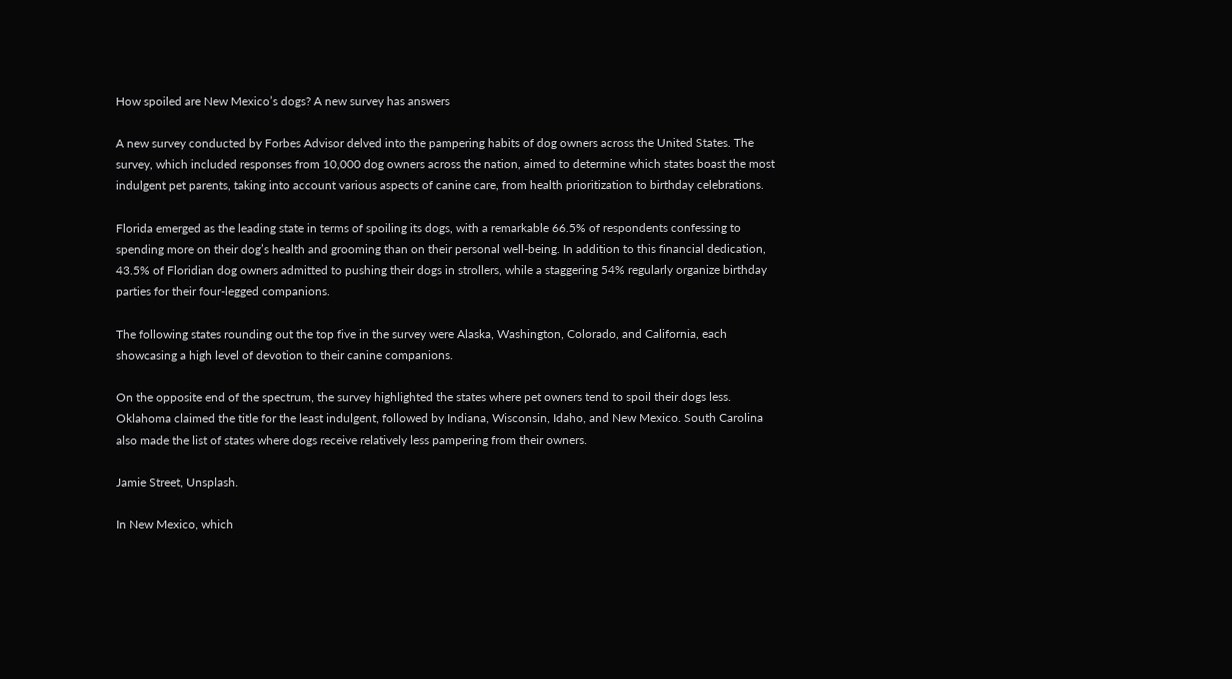How spoiled are New Mexico’s dogs? A new survey has answers

A new survey conducted by Forbes Advisor delved into the pampering habits of dog owners across the United States. The survey, which included responses from 10,000 dog owners across the nation, aimed to determine which states boast the most indulgent pet parents, taking into account various aspects of canine care, from health prioritization to birthday celebrations.

Florida emerged as the leading state in terms of spoiling its dogs, with a remarkable 66.5% of respondents confessing to spending more on their dog’s health and grooming than on their personal well-being. In addition to this financial dedication, 43.5% of Floridian dog owners admitted to pushing their dogs in strollers, while a staggering 54% regularly organize birthday parties for their four-legged companions.

The following states rounding out the top five in the survey were Alaska, Washington, Colorado, and California, each showcasing a high level of devotion to their canine companions.

On the opposite end of the spectrum, the survey highlighted the states where pet owners tend to spoil their dogs less. Oklahoma claimed the title for the least indulgent, followed by Indiana, Wisconsin, Idaho, and New Mexico. South Carolina also made the list of states where dogs receive relatively less pampering from their owners.

Jamie Street, Unsplash.

In New Mexico, which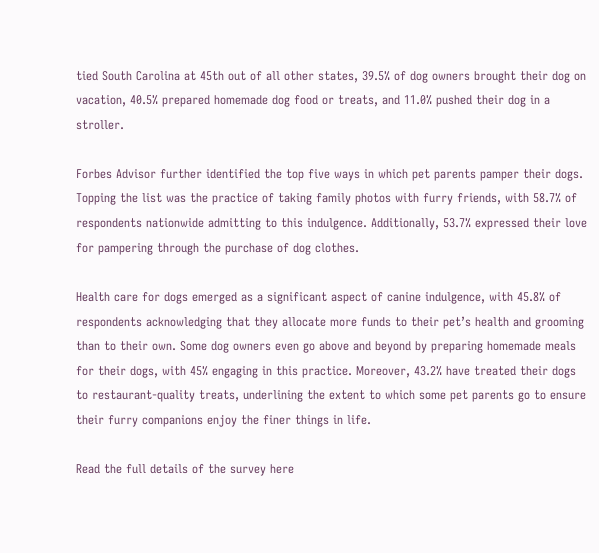tied South Carolina at 45th out of all other states, 39.5% of dog owners brought their dog on vacation, 40.5% prepared homemade dog food or treats, and 11.0% pushed their dog in a stroller.

Forbes Advisor further identified the top five ways in which pet parents pamper their dogs. Topping the list was the practice of taking family photos with furry friends, with 58.7% of respondents nationwide admitting to this indulgence. Additionally, 53.7% expressed their love for pampering through the purchase of dog clothes.

Health care for dogs emerged as a significant aspect of canine indulgence, with 45.8% of respondents acknowledging that they allocate more funds to their pet’s health and grooming than to their own. Some dog owners even go above and beyond by preparing homemade meals for their dogs, with 45% engaging in this practice. Moreover, 43.2% have treated their dogs to restaurant-quality treats, underlining the extent to which some pet parents go to ensure their furry companions enjoy the finer things in life.

Read the full details of the survey here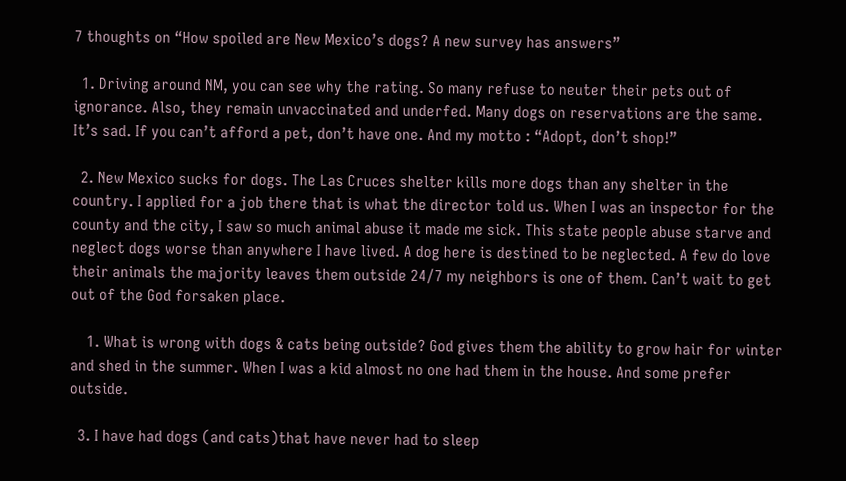7 thoughts on “How spoiled are New Mexico’s dogs? A new survey has answers”

  1. Driving around NM, you can see why the rating. So many refuse to neuter their pets out of ignorance. Also, they remain unvaccinated and underfed. Many dogs on reservations are the same. It’s sad. If you can’t afford a pet, don’t have one. And my motto : “Adopt, don’t shop!”

  2. New Mexico sucks for dogs. The Las Cruces shelter kills more dogs than any shelter in the country. I applied for a job there that is what the director told us. When I was an inspector for the county and the city, I saw so much animal abuse it made me sick. This state people abuse starve and neglect dogs worse than anywhere I have lived. A dog here is destined to be neglected. A few do love their animals the majority leaves them outside 24/7 my neighbors is one of them. Can’t wait to get out of the God forsaken place.

    1. What is wrong with dogs & cats being outside? God gives them the ability to grow hair for winter and shed in the summer. When I was a kid almost no one had them in the house. And some prefer outside.

  3. I have had dogs (and cats)that have never had to sleep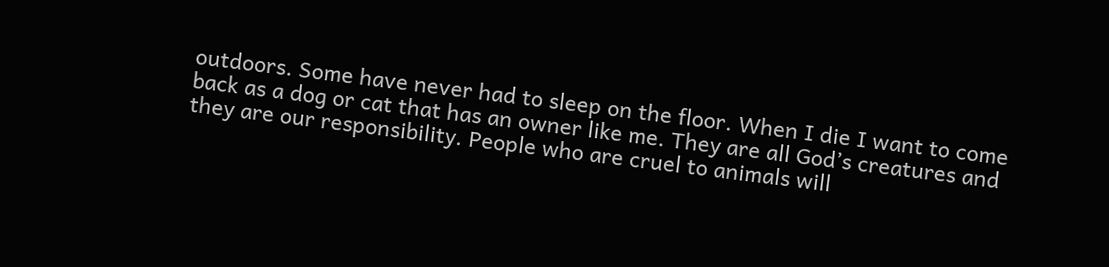outdoors. Some have never had to sleep on the floor. When I die I want to come back as a dog or cat that has an owner like me. They are all God’s creatures and they are our responsibility. People who are cruel to animals will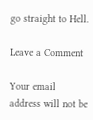go straight to Hell.

Leave a Comment

Your email address will not be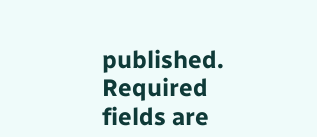published. Required fields are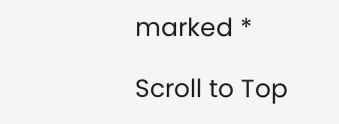marked *

Scroll to Top